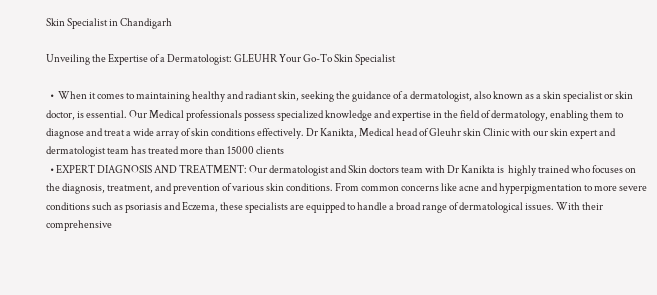Skin Specialist in Chandigarh

Unveiling the Expertise of a Dermatologist: GLEUHR Your Go-To Skin Specialist

  •  When it comes to maintaining healthy and radiant skin, seeking the guidance of a dermatologist, also known as a skin specialist or skin doctor, is essential. Our Medical professionals possess specialized knowledge and expertise in the field of dermatology, enabling them to diagnose and treat a wide array of skin conditions effectively. Dr Kanikta, Medical head of Gleuhr skin Clinic with our skin expert and dermatologist team has treated more than 15000 clients
  • EXPERT DIAGNOSIS AND TREATMENT: Our dermatologist and Skin doctors team with Dr Kanikta is  highly trained who focuses on the diagnosis, treatment, and prevention of various skin conditions. From common concerns like acne and hyperpigmentation to more severe conditions such as psoriasis and Eczema, these specialists are equipped to handle a broad range of dermatological issues. With their comprehensive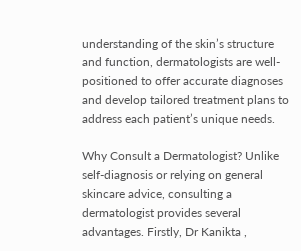understanding of the skin’s structure and function, dermatologists are well-positioned to offer accurate diagnoses and develop tailored treatment plans to address each patient’s unique needs.

Why Consult a Dermatologist? Unlike self-diagnosis or relying on general skincare advice, consulting a dermatologist provides several advantages. Firstly, Dr Kanikta ,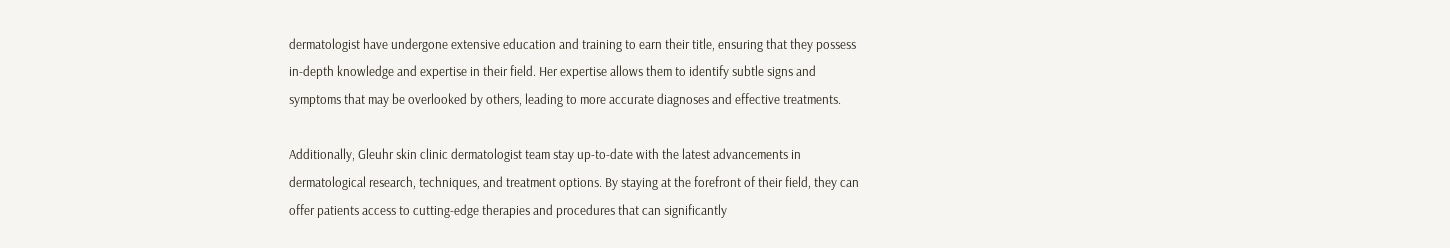dermatologist have undergone extensive education and training to earn their title, ensuring that they possess in-depth knowledge and expertise in their field. Her expertise allows them to identify subtle signs and symptoms that may be overlooked by others, leading to more accurate diagnoses and effective treatments.

Additionally, Gleuhr skin clinic dermatologist team stay up-to-date with the latest advancements in dermatological research, techniques, and treatment options. By staying at the forefront of their field, they can offer patients access to cutting-edge therapies and procedures that can significantly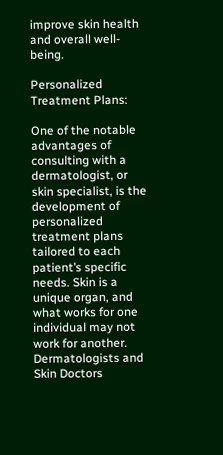improve skin health and overall well-being.

Personalized Treatment Plans:

One of the notable advantages of consulting with a dermatologist, or skin specialist, is the development of personalized treatment plans tailored to each patient’s specific needs. Skin is a unique organ, and what works for one individual may not work for another. Dermatologists and Skin Doctors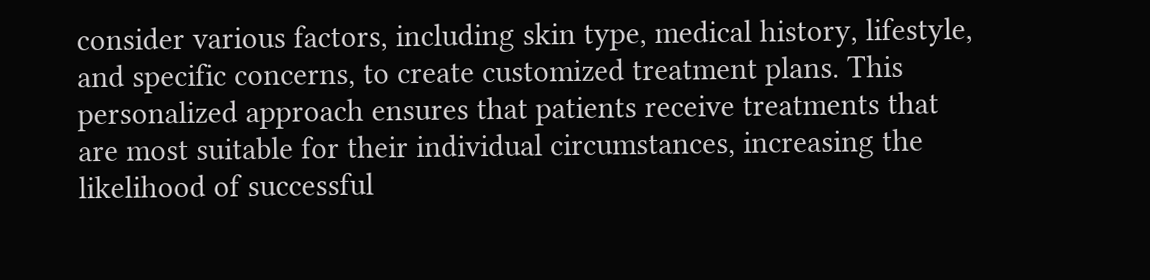consider various factors, including skin type, medical history, lifestyle, and specific concerns, to create customized treatment plans. This personalized approach ensures that patients receive treatments that are most suitable for their individual circumstances, increasing the likelihood of successful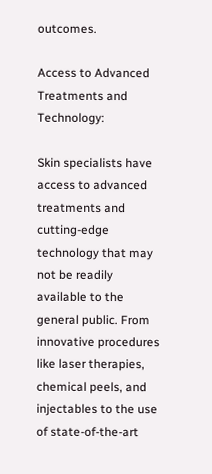outcomes.

Access to Advanced Treatments and Technology:

Skin specialists have access to advanced treatments and cutting-edge technology that may not be readily available to the general public. From innovative procedures like laser therapies, chemical peels, and injectables to the use of state-of-the-art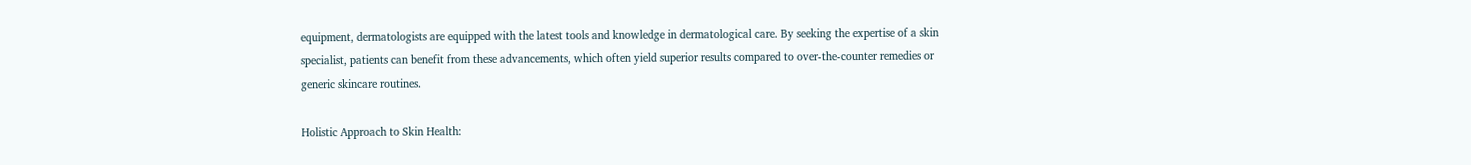equipment, dermatologists are equipped with the latest tools and knowledge in dermatological care. By seeking the expertise of a skin specialist, patients can benefit from these advancements, which often yield superior results compared to over-the-counter remedies or generic skincare routines.

Holistic Approach to Skin Health: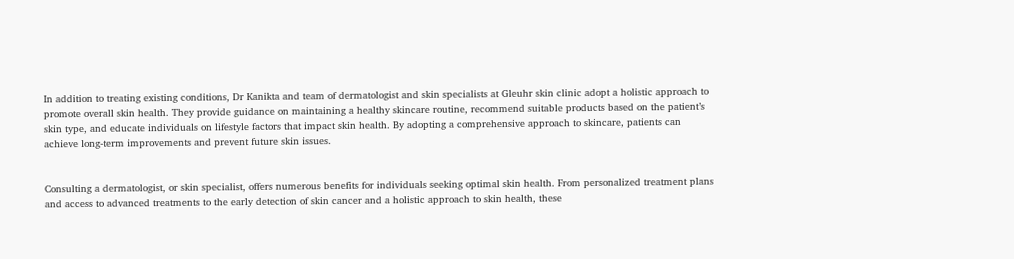In addition to treating existing conditions, Dr Kanikta and team of dermatologist and skin specialists at Gleuhr skin clinic adopt a holistic approach to promote overall skin health. They provide guidance on maintaining a healthy skincare routine, recommend suitable products based on the patient’s skin type, and educate individuals on lifestyle factors that impact skin health. By adopting a comprehensive approach to skincare, patients can achieve long-term improvements and prevent future skin issues.


Consulting a dermatologist, or skin specialist, offers numerous benefits for individuals seeking optimal skin health. From personalized treatment plans and access to advanced treatments to the early detection of skin cancer and a holistic approach to skin health, these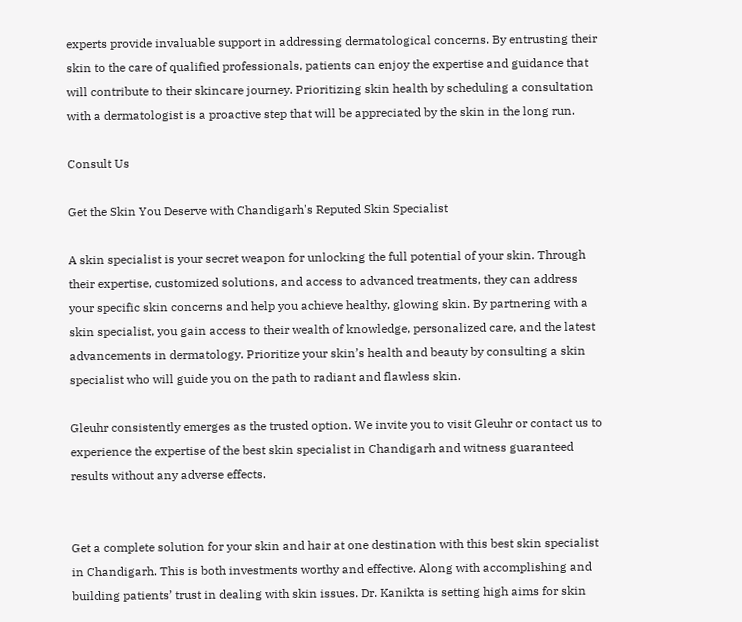experts provide invaluable support in addressing dermatological concerns. By entrusting their skin to the care of qualified professionals, patients can enjoy the expertise and guidance that will contribute to their skincare journey. Prioritizing skin health by scheduling a consultation with a dermatologist is a proactive step that will be appreciated by the skin in the long run.

Consult Us

Get the Skin You Deserve with Chandigarh's Reputed Skin Specialist

A skin specialist is your secret weapon for unlocking the full potential of your skin. Through their expertise, customized solutions, and access to advanced treatments, they can address your specific skin concerns and help you achieve healthy, glowing skin. By partnering with a skin specialist, you gain access to their wealth of knowledge, personalized care, and the latest advancements in dermatology. Prioritize your skin’s health and beauty by consulting a skin specialist who will guide you on the path to radiant and flawless skin.

Gleuhr consistently emerges as the trusted option. We invite you to visit Gleuhr or contact us to experience the expertise of the best skin specialist in Chandigarh and witness guaranteed results without any adverse effects.


Get a complete solution for your skin and hair at one destination with this best skin specialist in Chandigarh. This is both investments worthy and effective. Along with accomplishing and building patients’ trust in dealing with skin issues. Dr. Kanikta is setting high aims for skin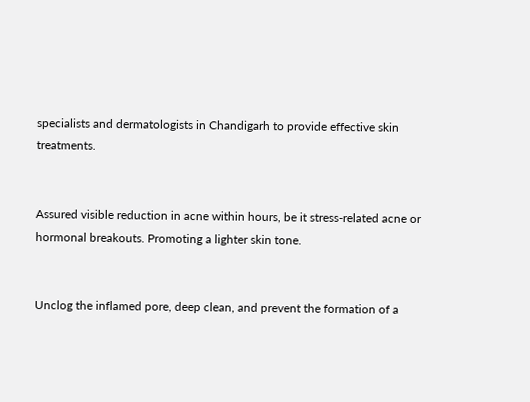specialists and dermatologists in Chandigarh to provide effective skin treatments.


Assured visible reduction in acne within hours, be it stress-related acne or hormonal breakouts. Promoting a lighter skin tone.


Unclog the inflamed pore, deep clean, and prevent the formation of a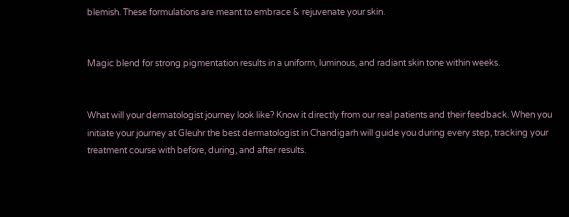blemish. These formulations are meant to embrace & rejuvenate your skin.


Magic blend for strong pigmentation results in a uniform, luminous, and radiant skin tone within weeks.


What will your dermatologist journey look like? Know it directly from our real patients and their feedback. When you initiate your journey at Gleuhr the best dermatologist in Chandigarh will guide you during every step, tracking your treatment course with before, during, and after results.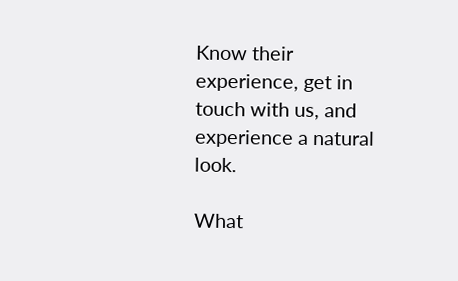Know their experience, get in touch with us, and experience a natural look.

What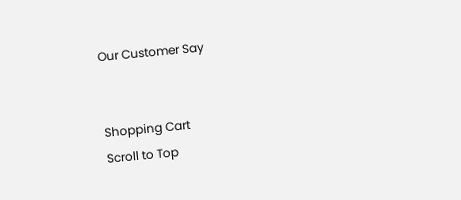Our Customer Say


Shopping Cart
Scroll to Top